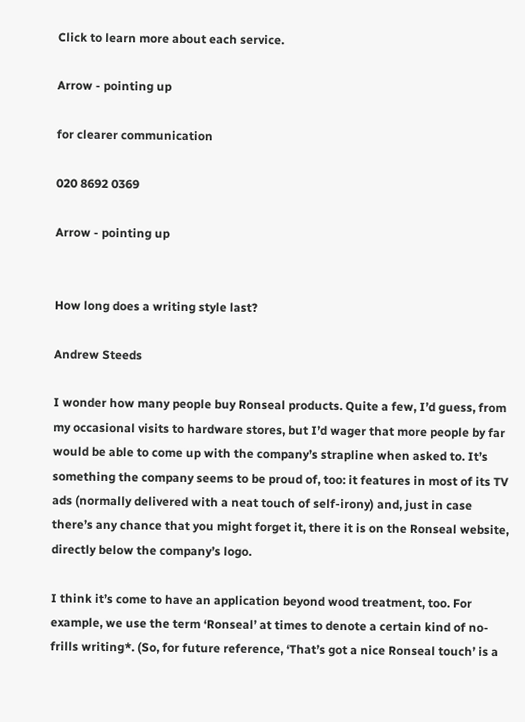Click to learn more about each service.

Arrow - pointing up

for clearer communication

020 8692 0369

Arrow - pointing up


How long does a writing style last?

Andrew Steeds

I wonder how many people buy Ronseal products. Quite a few, I’d guess, from my occasional visits to hardware stores, but I’d wager that more people by far would be able to come up with the company’s strapline when asked to. It’s something the company seems to be proud of, too: it features in most of its TV ads (normally delivered with a neat touch of self-irony) and, just in case there’s any chance that you might forget it, there it is on the Ronseal website, directly below the company’s logo.

I think it’s come to have an application beyond wood treatment, too. For example, we use the term ‘Ronseal’ at times to denote a certain kind of no-frills writing*. (So, for future reference, ‘That’s got a nice Ronseal touch’ is a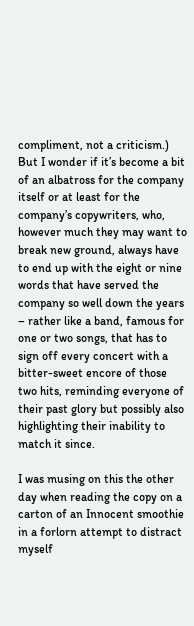compliment, not a criticism.) But I wonder if it’s become a bit of an albatross for the company itself or at least for the company’s copywriters, who, however much they may want to break new ground, always have to end up with the eight or nine words that have served the company so well down the years – rather like a band, famous for one or two songs, that has to sign off every concert with a bitter-sweet encore of those two hits, reminding everyone of their past glory but possibly also highlighting their inability to match it since.

I was musing on this the other day when reading the copy on a carton of an Innocent smoothie in a forlorn attempt to distract myself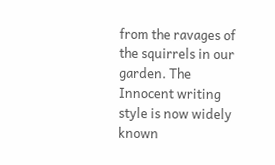from the ravages of the squirrels in our garden. The Innocent writing style is now widely known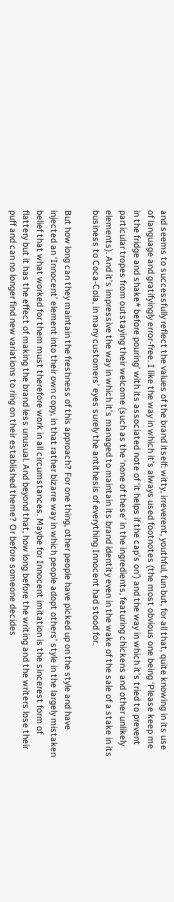and seems to successfully reflect the values of the brand itself: witty, irreverent, youthful, fun but, for all that, quite knowing in its use of language and gratifyingly error-free. I like the way in which it’s always used footnotes (the most obvious one being ‘Please keep me in the fridge and shake* before pouring’ with its associated note of ‘it helps if the cap’s on’) and the way in which it’s tried to prevent particular tropes from outstaying their welcome (such as the ‘none of these’ in the ingredients, featuring chickens and other unlikely elements). And it’s impressive the way in which it’s managed to maintain its brand identity even in the wake of the sale of a stake in its business to Coca-Cola, in many customers’ eyes surely the antithesis of everything Innocent had stood for.

But how long can they maintain the freshness of this approach? For one thing, other people have picked up on the style and have injected an ‘Innocent’ element into their own copy, in that rather bizarre way in which people adopt others’ style in the largely mistaken belief that what worked for them must therefore work in all circumstances. Maybe for Innocent imitation is the sincerest form of flattery but it has the effect of making the brand less unusual. And beyond that, how long before the writing and the writers lose their puff and can no longer find new variations to ring on their established theme? Or before someone decides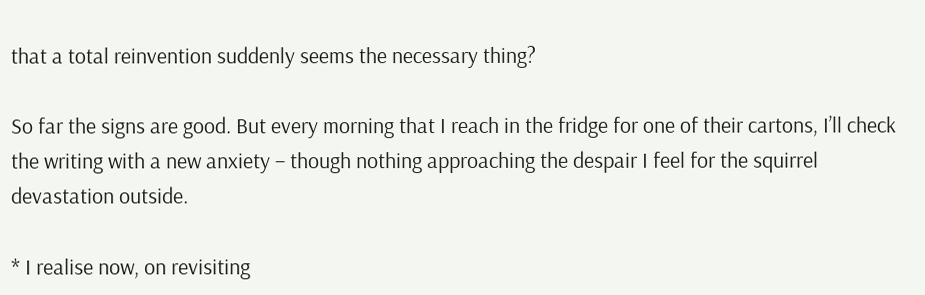that a total reinvention suddenly seems the necessary thing?

So far the signs are good. But every morning that I reach in the fridge for one of their cartons, I’ll check the writing with a new anxiety – though nothing approaching the despair I feel for the squirrel devastation outside.

* I realise now, on revisiting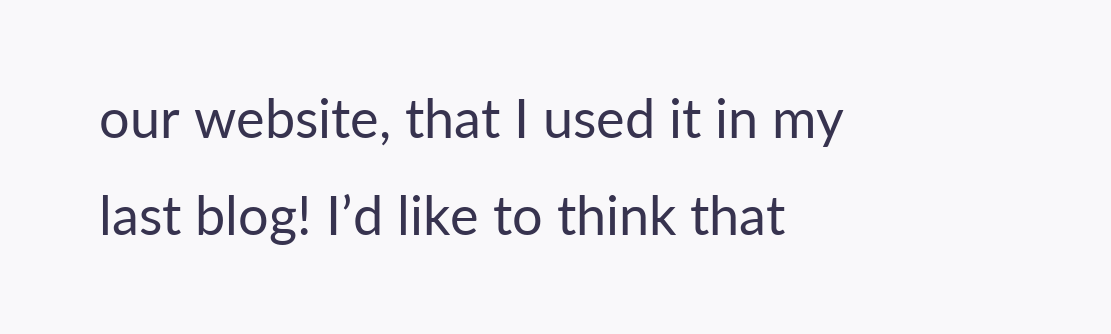our website, that I used it in my last blog! I’d like to think that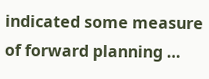indicated some measure of forward planning …